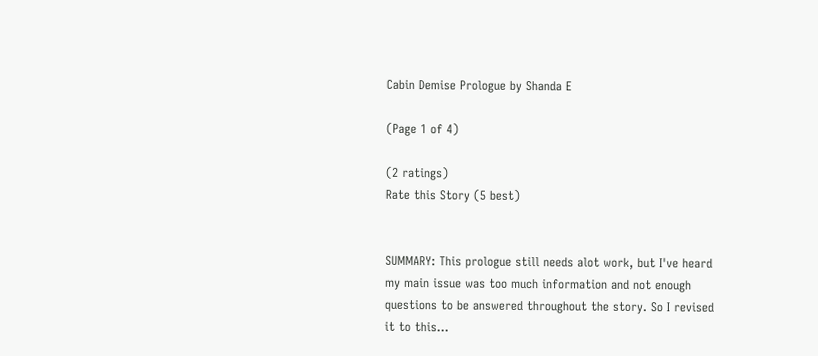Cabin Demise Prologue by Shanda E

(Page 1 of 4)

(2 ratings)
Rate this Story (5 best)


SUMMARY: This prologue still needs alot work, but I've heard my main issue was too much information and not enough questions to be answered throughout the story. So I revised it to this...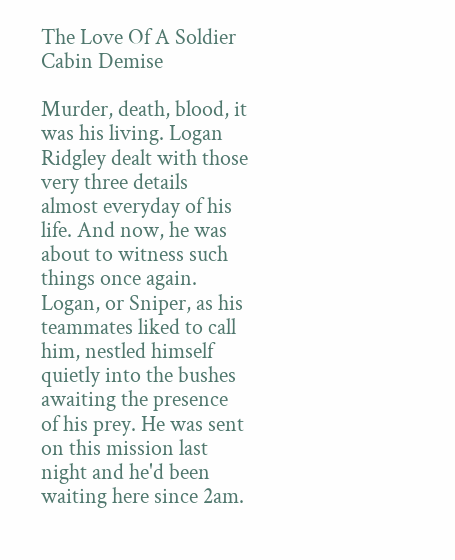The Love Of A Soldier
Cabin Demise

Murder, death, blood, it was his living. Logan Ridgley dealt with those very three details almost everyday of his life. And now, he was about to witness such things once again.
Logan, or Sniper, as his teammates liked to call him, nestled himself quietly into the bushes awaiting the presence of his prey. He was sent on this mission last night and he'd been waiting here since 2am.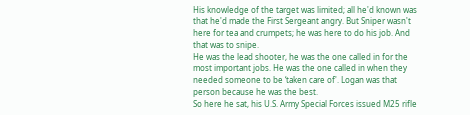His knowledge of the target was limited; all he'd known was that he'd made the First Sergeant angry. But Sniper wasn't here for tea and crumpets; he was here to do his job. And that was to snipe.
He was the lead shooter, he was the one called in for the most important jobs. He was the one called in when they needed someone to be ‘taken care of'. Logan was that person because he was the best.
So here he sat, his U.S. Army Special Forces issued M25 rifle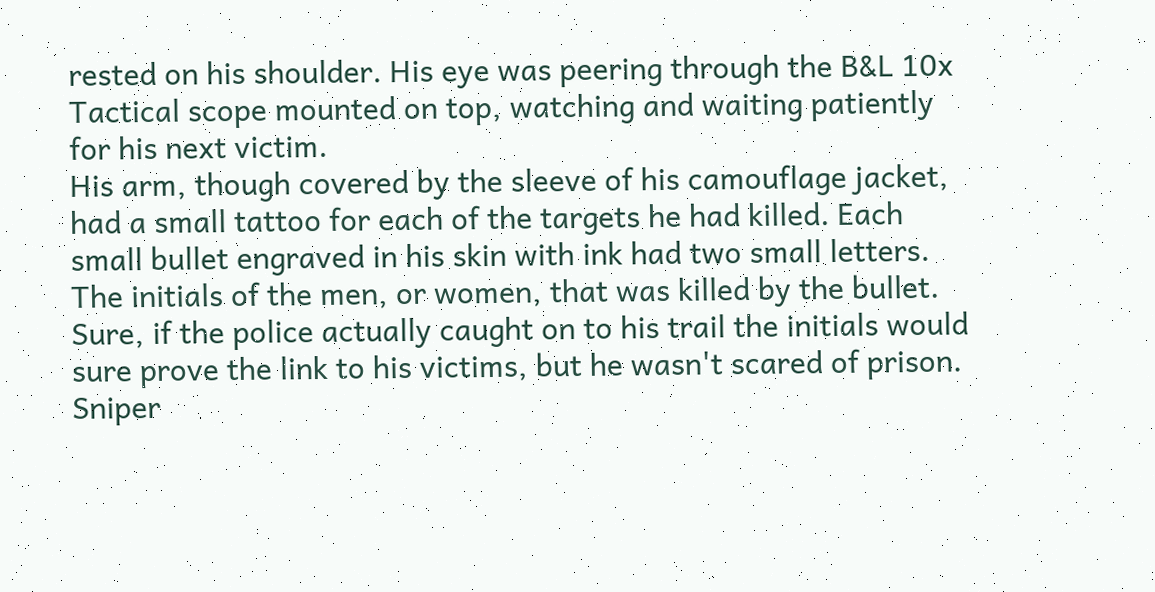rested on his shoulder. His eye was peering through the B&L 10x Tactical scope mounted on top, watching and waiting patiently for his next victim.
His arm, though covered by the sleeve of his camouflage jacket, had a small tattoo for each of the targets he had killed. Each small bullet engraved in his skin with ink had two small letters. The initials of the men, or women, that was killed by the bullet. Sure, if the police actually caught on to his trail the initials would sure prove the link to his victims, but he wasn't scared of prison. Sniper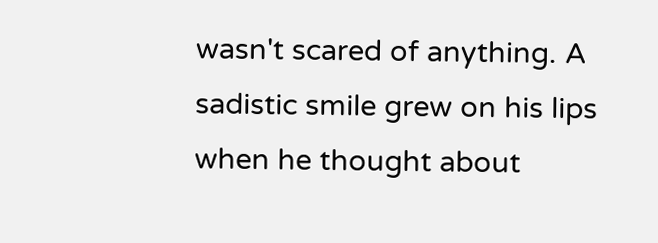wasn't scared of anything. A sadistic smile grew on his lips when he thought about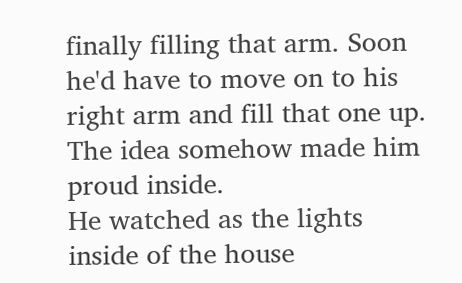finally filling that arm. Soon he'd have to move on to his right arm and fill that one up. The idea somehow made him proud inside.
He watched as the lights inside of the house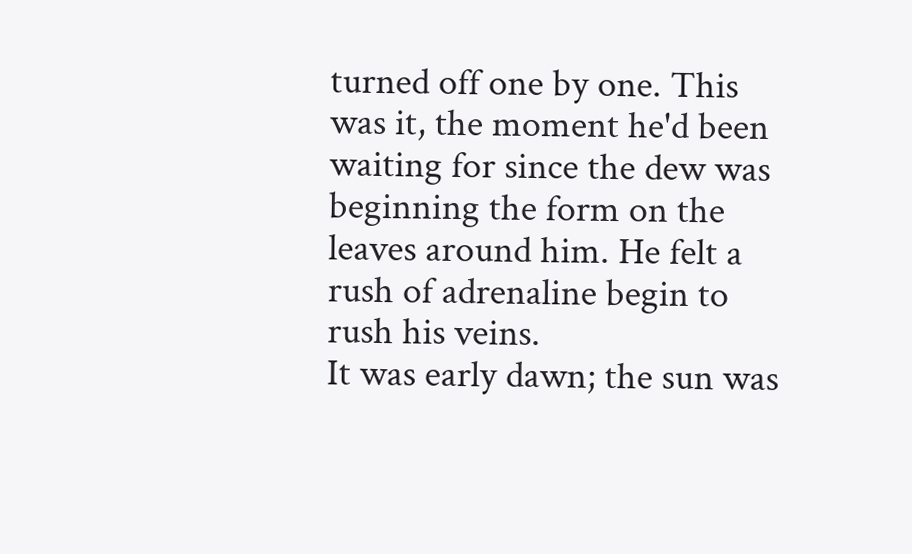turned off one by one. This was it, the moment he'd been waiting for since the dew was beginning the form on the leaves around him. He felt a rush of adrenaline begin to rush his veins.
It was early dawn; the sun was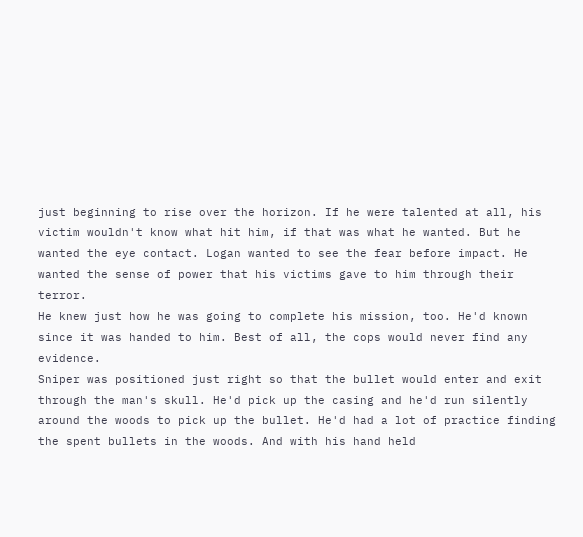just beginning to rise over the horizon. If he were talented at all, his victim wouldn't know what hit him, if that was what he wanted. But he wanted the eye contact. Logan wanted to see the fear before impact. He wanted the sense of power that his victims gave to him through their terror.
He knew just how he was going to complete his mission, too. He'd known since it was handed to him. Best of all, the cops would never find any evidence.
Sniper was positioned just right so that the bullet would enter and exit through the man's skull. He'd pick up the casing and he'd run silently around the woods to pick up the bullet. He'd had a lot of practice finding the spent bullets in the woods. And with his hand held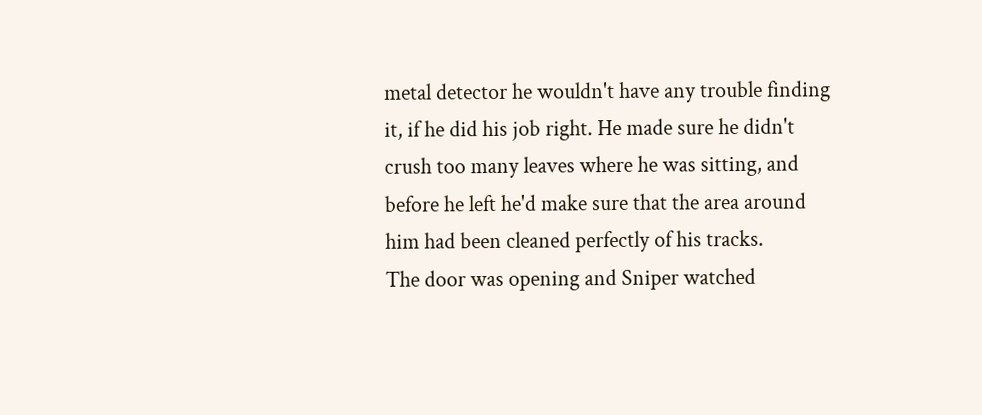metal detector he wouldn't have any trouble finding it, if he did his job right. He made sure he didn't crush too many leaves where he was sitting, and before he left he'd make sure that the area around him had been cleaned perfectly of his tracks.
The door was opening and Sniper watched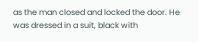as the man closed and locked the door. He was dressed in a suit, black with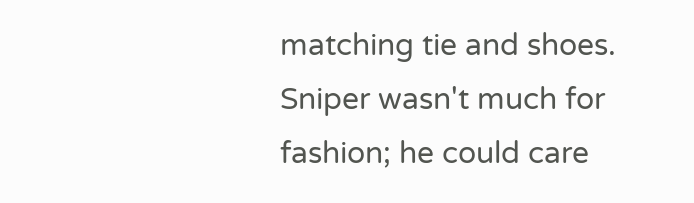matching tie and shoes. Sniper wasn't much for fashion; he could care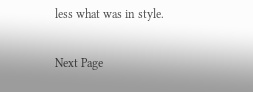less what was in style.

Next Page